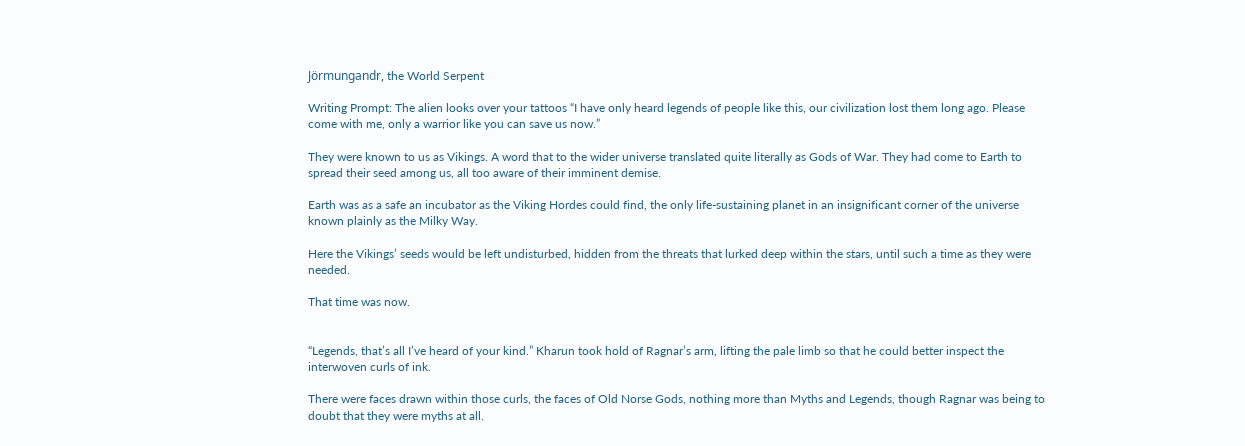Jörmungandr, the World Serpent

Writing Prompt: The alien looks over your tattoos “I have only heard legends of people like this, our civilization lost them long ago. Please come with me, only a warrior like you can save us now.”

They were known to us as Vikings. A word that to the wider universe translated quite literally as Gods of War. They had come to Earth to spread their seed among us, all too aware of their imminent demise.

Earth was as a safe an incubator as the Viking Hordes could find, the only life-sustaining planet in an insignificant corner of the universe known plainly as the Milky Way.

Here the Vikings’ seeds would be left undisturbed, hidden from the threats that lurked deep within the stars, until such a time as they were needed.

That time was now.


“Legends, that’s all I’ve heard of your kind.” Kharun took hold of Ragnar’s arm, lifting the pale limb so that he could better inspect the interwoven curls of ink.

There were faces drawn within those curls, the faces of Old Norse Gods, nothing more than Myths and Legends, though Ragnar was being to doubt that they were myths at all.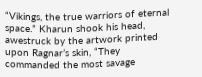“Vikings, the true warriors of eternal space.” Kharun shook his head, awestruck by the artwork printed upon Ragnar’s skin, “They commanded the most savage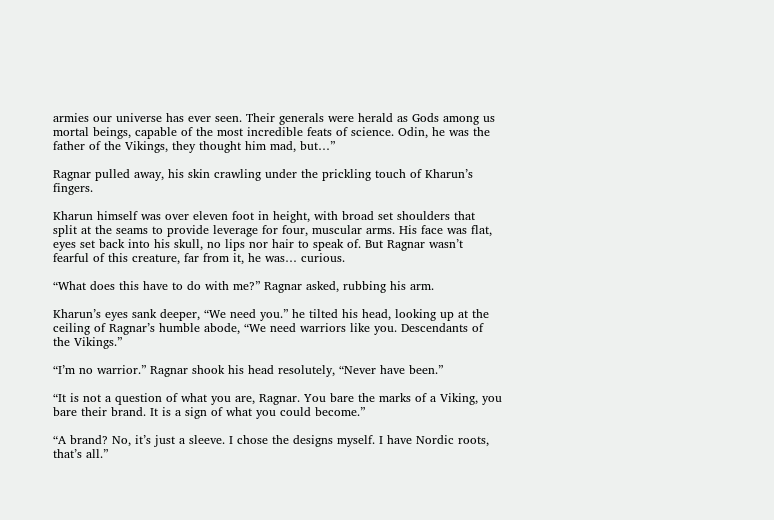armies our universe has ever seen. Their generals were herald as Gods among us mortal beings, capable of the most incredible feats of science. Odin, he was the father of the Vikings, they thought him mad, but…”

Ragnar pulled away, his skin crawling under the prickling touch of Kharun’s fingers.

Kharun himself was over eleven foot in height, with broad set shoulders that split at the seams to provide leverage for four, muscular arms. His face was flat, eyes set back into his skull, no lips nor hair to speak of. But Ragnar wasn’t fearful of this creature, far from it, he was… curious.

“What does this have to do with me?” Ragnar asked, rubbing his arm.

Kharun’s eyes sank deeper, “We need you.” he tilted his head, looking up at the ceiling of Ragnar’s humble abode, “We need warriors like you. Descendants of the Vikings.”

“I’m no warrior.” Ragnar shook his head resolutely, “Never have been.”

“It is not a question of what you are, Ragnar. You bare the marks of a Viking, you bare their brand. It is a sign of what you could become.”

“A brand? No, it’s just a sleeve. I chose the designs myself. I have Nordic roots, that’s all.”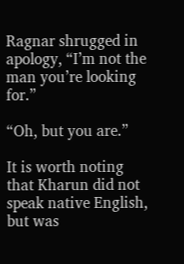Ragnar shrugged in apology, “I’m not the man you’re looking for.”

“Oh, but you are.”

It is worth noting that Kharun did not speak native English, but was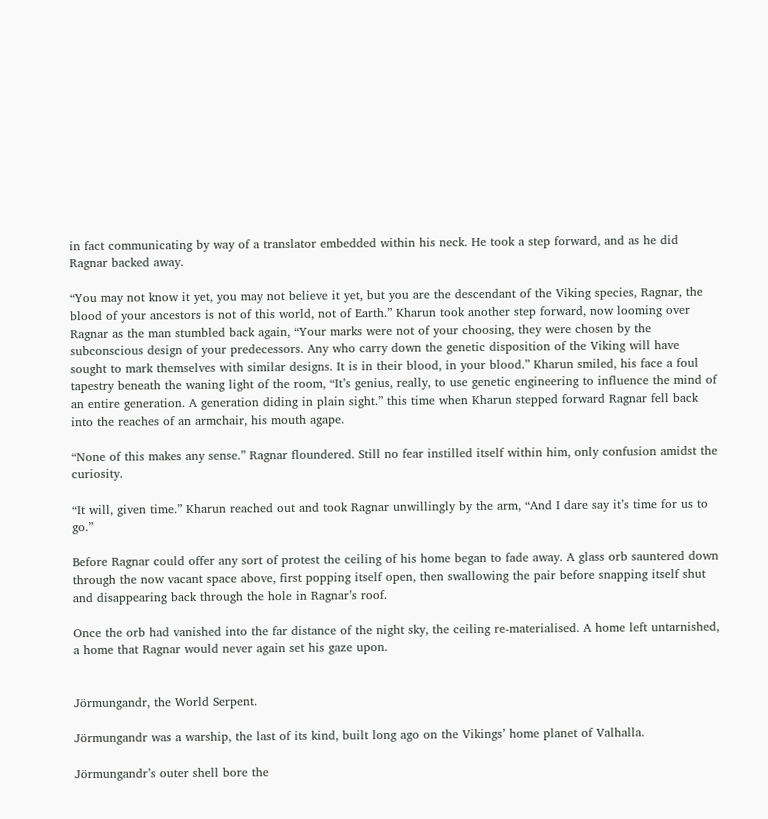in fact communicating by way of a translator embedded within his neck. He took a step forward, and as he did Ragnar backed away.

“You may not know it yet, you may not believe it yet, but you are the descendant of the Viking species, Ragnar, the blood of your ancestors is not of this world, not of Earth.” Kharun took another step forward, now looming over Ragnar as the man stumbled back again, “Your marks were not of your choosing, they were chosen by the subconscious design of your predecessors. Any who carry down the genetic disposition of the Viking will have sought to mark themselves with similar designs. It is in their blood, in your blood.” Kharun smiled, his face a foul tapestry beneath the waning light of the room, “It’s genius, really, to use genetic engineering to influence the mind of an entire generation. A generation diding in plain sight.” this time when Kharun stepped forward Ragnar fell back into the reaches of an armchair, his mouth agape.

“None of this makes any sense.” Ragnar floundered. Still no fear instilled itself within him, only confusion amidst the curiosity.

“It will, given time.” Kharun reached out and took Ragnar unwillingly by the arm, “And I dare say it’s time for us to go.”

Before Ragnar could offer any sort of protest the ceiling of his home began to fade away. A glass orb sauntered down through the now vacant space above, first popping itself open, then swallowing the pair before snapping itself shut and disappearing back through the hole in Ragnar’s roof.

Once the orb had vanished into the far distance of the night sky, the ceiling re-materialised. A home left untarnished, a home that Ragnar would never again set his gaze upon.


Jörmungandr, the World Serpent.

Jörmungandr was a warship, the last of its kind, built long ago on the Vikings’ home planet of Valhalla.

Jörmungandr’s outer shell bore the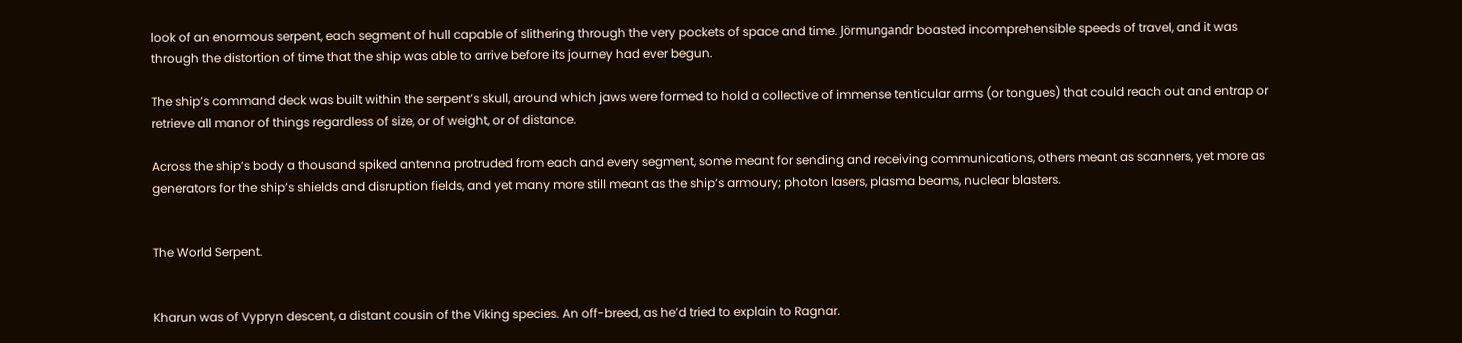look of an enormous serpent, each segment of hull capable of slithering through the very pockets of space and time. Jörmungandr boasted incomprehensible speeds of travel, and it was through the distortion of time that the ship was able to arrive before its journey had ever begun.

The ship’s command deck was built within the serpent’s skull, around which jaws were formed to hold a collective of immense tenticular arms (or tongues) that could reach out and entrap or retrieve all manor of things regardless of size, or of weight, or of distance.

Across the ship’s body a thousand spiked antenna protruded from each and every segment, some meant for sending and receiving communications, others meant as scanners, yet more as generators for the ship’s shields and disruption fields, and yet many more still meant as the ship’s armoury; photon lasers, plasma beams, nuclear blasters.


The World Serpent.


Kharun was of Vypryn descent, a distant cousin of the Viking species. An off-breed, as he’d tried to explain to Ragnar.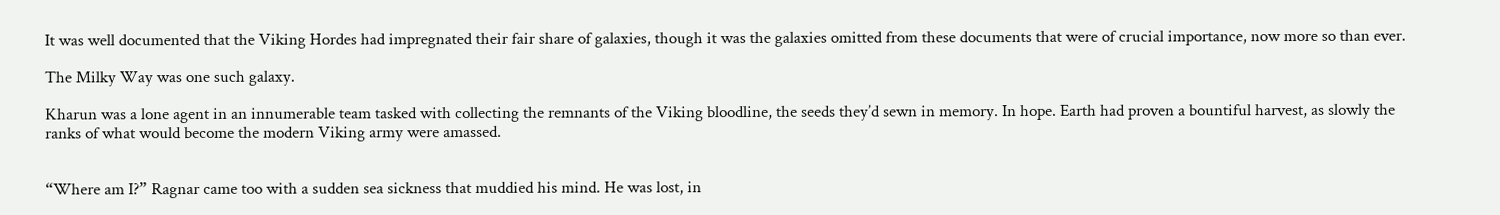It was well documented that the Viking Hordes had impregnated their fair share of galaxies, though it was the galaxies omitted from these documents that were of crucial importance, now more so than ever.

The Milky Way was one such galaxy.

Kharun was a lone agent in an innumerable team tasked with collecting the remnants of the Viking bloodline, the seeds they’d sewn in memory. In hope. Earth had proven a bountiful harvest, as slowly the ranks of what would become the modern Viking army were amassed.


“Where am I?” Ragnar came too with a sudden sea sickness that muddied his mind. He was lost, in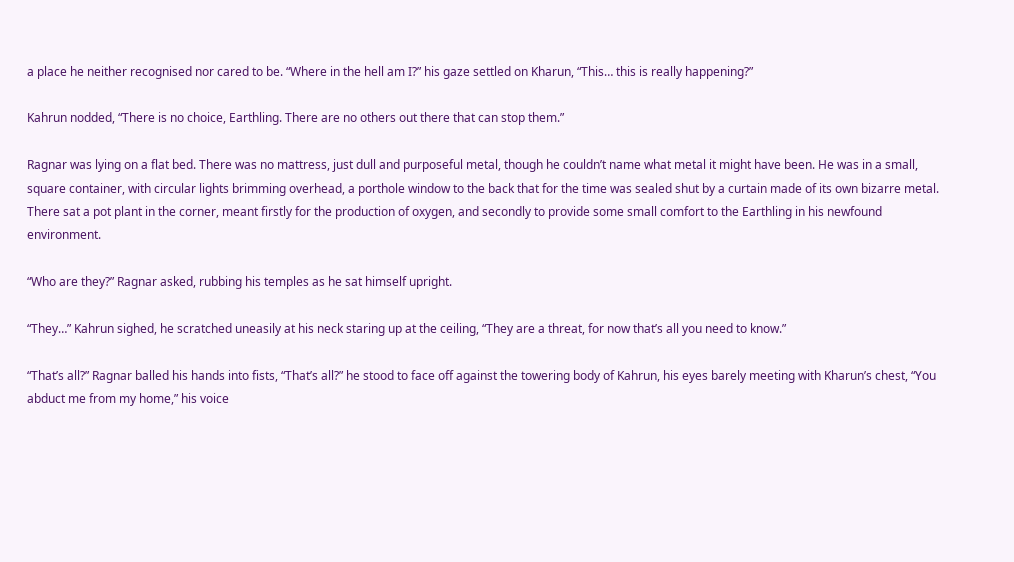a place he neither recognised nor cared to be. “Where in the hell am I?” his gaze settled on Kharun, “This… this is really happening?”

Kahrun nodded, “There is no choice, Earthling. There are no others out there that can stop them.”

Ragnar was lying on a flat bed. There was no mattress, just dull and purposeful metal, though he couldn’t name what metal it might have been. He was in a small, square container, with circular lights brimming overhead, a porthole window to the back that for the time was sealed shut by a curtain made of its own bizarre metal. There sat a pot plant in the corner, meant firstly for the production of oxygen, and secondly to provide some small comfort to the Earthling in his newfound environment.

“Who are they?” Ragnar asked, rubbing his temples as he sat himself upright.

“They…” Kahrun sighed, he scratched uneasily at his neck staring up at the ceiling, “They are a threat, for now that’s all you need to know.”

“That’s all?” Ragnar balled his hands into fists, “That’s all?” he stood to face off against the towering body of Kahrun, his eyes barely meeting with Kharun’s chest, “You abduct me from my home,” his voice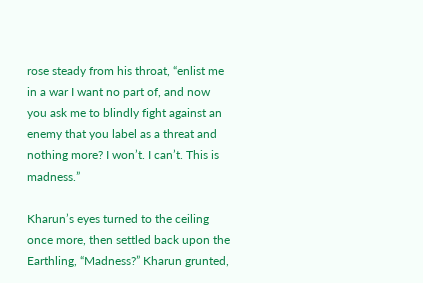rose steady from his throat, “enlist me in a war I want no part of, and now you ask me to blindly fight against an enemy that you label as a threat and nothing more? I won’t. I can’t. This is madness.”

Kharun’s eyes turned to the ceiling once more, then settled back upon the Earthling, “Madness?” Kharun grunted,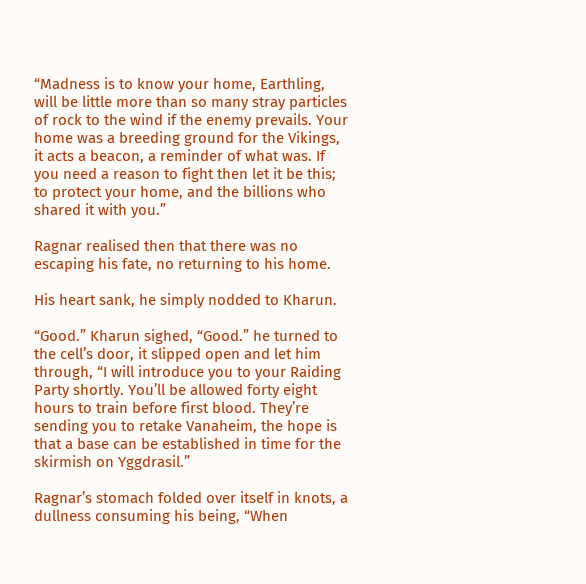“Madness is to know your home, Earthling, will be little more than so many stray particles of rock to the wind if the enemy prevails. Your home was a breeding ground for the Vikings, it acts a beacon, a reminder of what was. If you need a reason to fight then let it be this; to protect your home, and the billions who shared it with you.”

Ragnar realised then that there was no escaping his fate, no returning to his home.

His heart sank, he simply nodded to Kharun.

“Good.” Kharun sighed, “Good.” he turned to the cell’s door, it slipped open and let him through, “I will introduce you to your Raiding Party shortly. You’ll be allowed forty eight hours to train before first blood. They’re sending you to retake Vanaheim, the hope is that a base can be established in time for the skirmish on Yggdrasil.”

Ragnar’s stomach folded over itself in knots, a dullness consuming his being, “When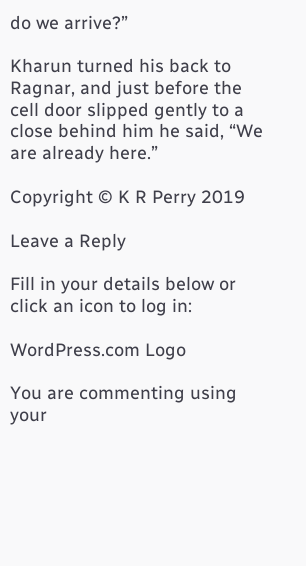do we arrive?”

Kharun turned his back to Ragnar, and just before the cell door slipped gently to a close behind him he said, “We are already here.”

Copyright © K R Perry 2019

Leave a Reply

Fill in your details below or click an icon to log in:

WordPress.com Logo

You are commenting using your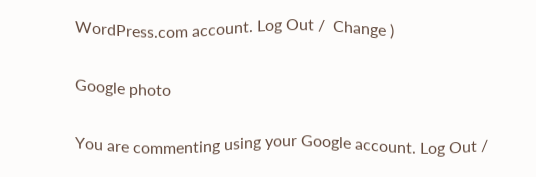WordPress.com account. Log Out /  Change )

Google photo

You are commenting using your Google account. Log Out /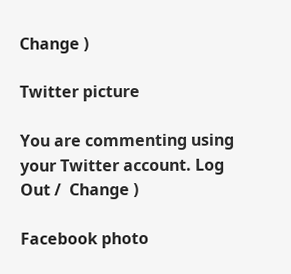Change )

Twitter picture

You are commenting using your Twitter account. Log Out /  Change )

Facebook photo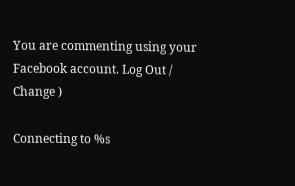You are commenting using your Facebook account. Log Out /  Change )

Connecting to %s